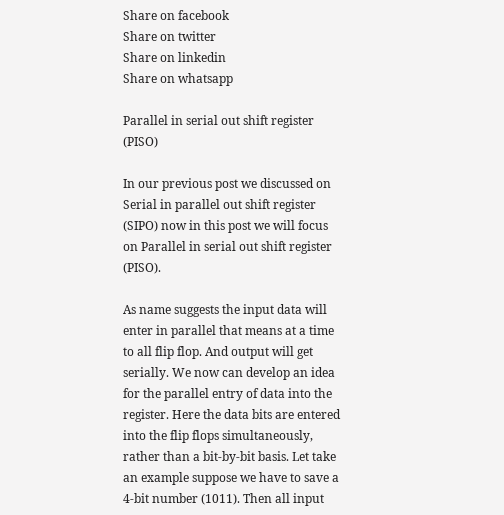Share on facebook
Share on twitter
Share on linkedin
Share on whatsapp

Parallel in serial out shift register (PISO)

In our previous post we discussed on Serial in parallel out shift register (SIPO) now in this post we will focus on Parallel in serial out shift register (PISO).

As name suggests the input data will enter in parallel that means at a time to all flip flop. And output will get serially. We now can develop an idea for the parallel entry of data into the register. Here the data bits are entered into the flip flops simultaneously, rather than a bit-by-bit basis. Let take an example suppose we have to save a 4-bit number (1011). Then all input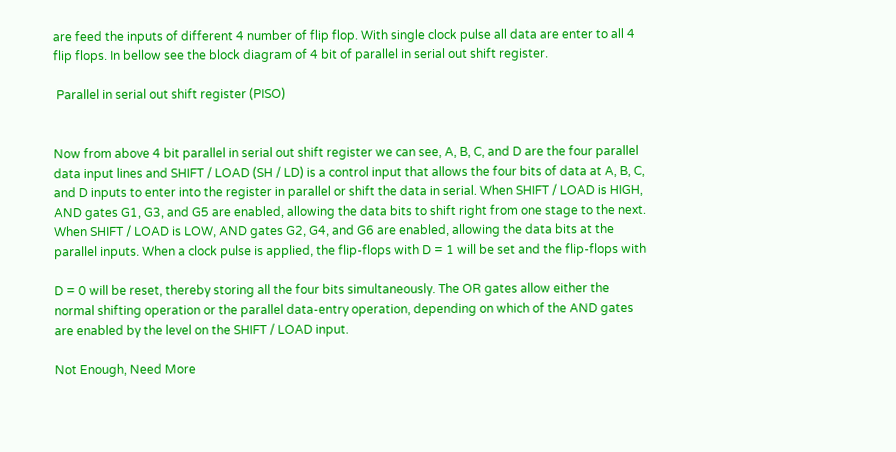are feed the inputs of different 4 number of flip flop. With single clock pulse all data are enter to all 4 flip flops. In bellow see the block diagram of 4 bit of parallel in serial out shift register.

 Parallel in serial out shift register (PISO)


Now from above 4 bit parallel in serial out shift register we can see, A, B, C, and D are the four parallel data input lines and SHIFT / LOAD (SH / LD) is a control input that allows the four bits of data at A, B, C, and D inputs to enter into the register in parallel or shift the data in serial. When SHIFT / LOAD is HIGH, AND gates G1, G3, and G5 are enabled, allowing the data bits to shift right from one stage to the next. When SHIFT / LOAD is LOW, AND gates G2, G4, and G6 are enabled, allowing the data bits at the parallel inputs. When a clock pulse is applied, the flip-flops with D = 1 will be set and the flip-flops with

D = 0 will be reset, thereby storing all the four bits simultaneously. The OR gates allow either the normal shifting operation or the parallel data-entry operation, depending on which of the AND gates are enabled by the level on the SHIFT / LOAD input.

Not Enough, Need More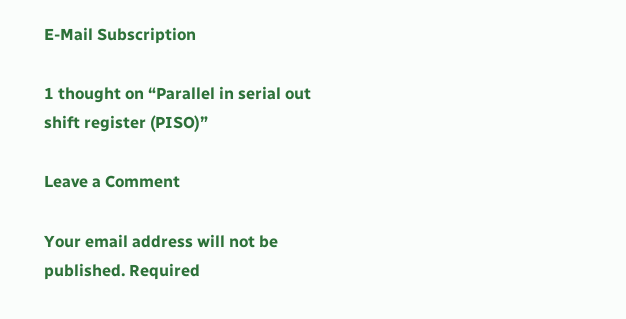E-Mail Subscription

1 thought on “Parallel in serial out shift register (PISO)”

Leave a Comment

Your email address will not be published. Required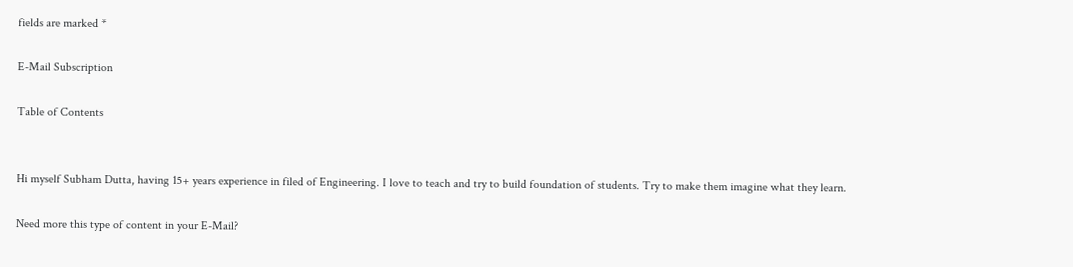fields are marked *

E-Mail Subscription

Table of Contents


Hi myself Subham Dutta, having 15+ years experience in filed of Engineering. I love to teach and try to build foundation of students. Try to make them imagine what they learn.

Need more this type of content in your E-Mail?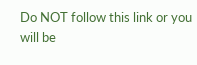Do NOT follow this link or you will be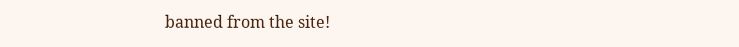banned from the site!